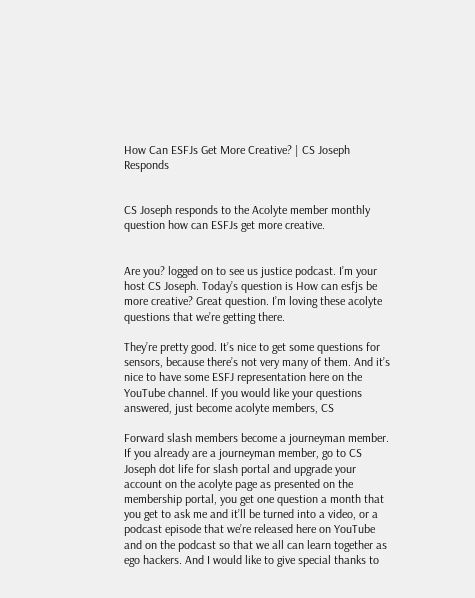How Can ESFJs Get More Creative? | CS Joseph Responds


CS Joseph responds to the Acolyte member monthly question how can ESFJs get more creative.


Are you? logged on to see us justice podcast. I’m your host CS Joseph. Today’s question is How can esfjs be more creative? Great question. I’m loving these acolyte questions that we’re getting there.

They’re pretty good. It’s nice to get some questions for sensors, because there’s not very many of them. And it’s nice to have some ESFJ representation here on the YouTube channel. If you would like your questions answered, just become acolyte members, CS

Forward slash members become a journeyman member. If you already are a journeyman member, go to CS Joseph dot life for slash portal and upgrade your account on the acolyte page as presented on the membership portal, you get one question a month that you get to ask me and it’ll be turned into a video, or a podcast episode that we’re released here on YouTube and on the podcast so that we all can learn together as ego hackers. And I would like to give special thanks to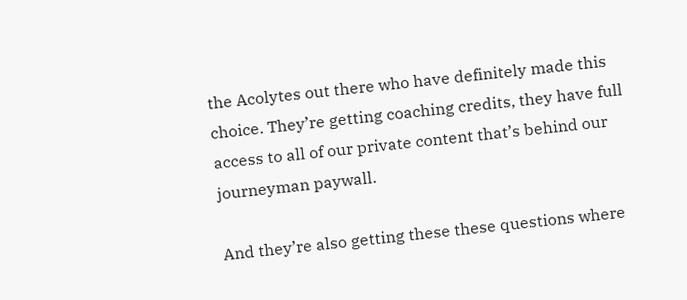the Acolytes out there who have definitely made this choice. They’re getting coaching credits, they have full access to all of our private content that’s behind our journeyman paywall.

And they’re also getting these these questions where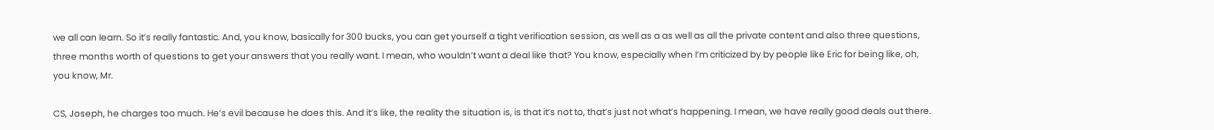we all can learn. So it’s really fantastic. And, you know, basically for 300 bucks, you can get yourself a tight verification session, as well as a as well as all the private content and also three questions, three months worth of questions to get your answers that you really want. I mean, who wouldn’t want a deal like that? You know, especially when I’m criticized by by people like Eric for being like, oh, you know, Mr.

CS, Joseph, he charges too much. He’s evil because he does this. And it’s like, the reality the situation is, is that it’s not to, that’s just not what’s happening. I mean, we have really good deals out there.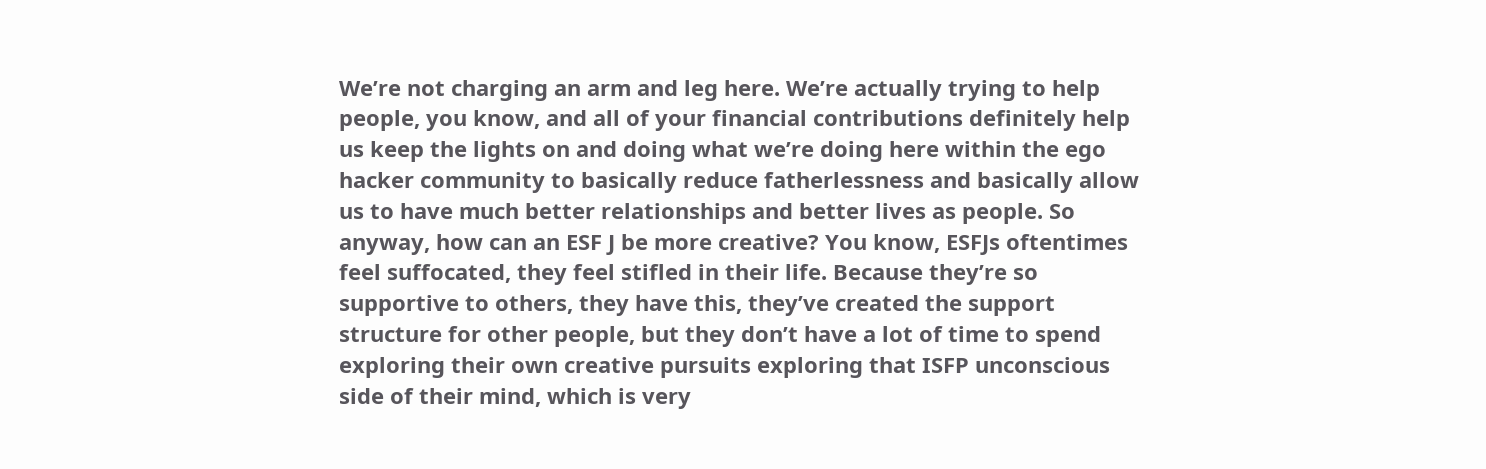We’re not charging an arm and leg here. We’re actually trying to help people, you know, and all of your financial contributions definitely help us keep the lights on and doing what we’re doing here within the ego hacker community to basically reduce fatherlessness and basically allow us to have much better relationships and better lives as people. So anyway, how can an ESF J be more creative? You know, ESFJs oftentimes feel suffocated, they feel stifled in their life. Because they’re so supportive to others, they have this, they’ve created the support structure for other people, but they don’t have a lot of time to spend exploring their own creative pursuits exploring that ISFP unconscious side of their mind, which is very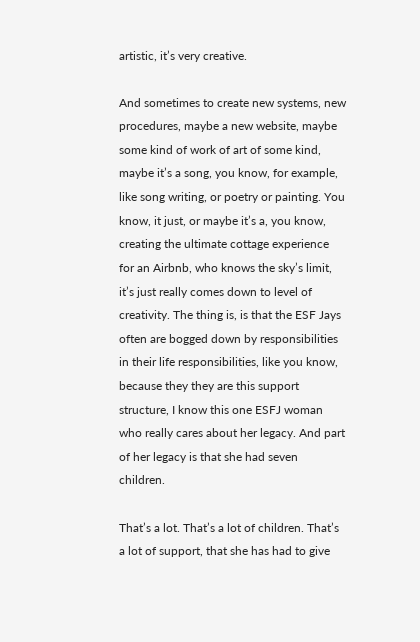artistic, it’s very creative.

And sometimes to create new systems, new procedures, maybe a new website, maybe some kind of work of art of some kind, maybe it’s a song, you know, for example, like song writing, or poetry or painting. You know, it just, or maybe it’s a, you know, creating the ultimate cottage experience for an Airbnb, who knows the sky’s limit, it’s just really comes down to level of creativity. The thing is, is that the ESF Jays often are bogged down by responsibilities in their life responsibilities, like you know, because they they are this support structure, I know this one ESFJ woman who really cares about her legacy. And part of her legacy is that she had seven children.

That’s a lot. That’s a lot of children. That’s a lot of support, that she has had to give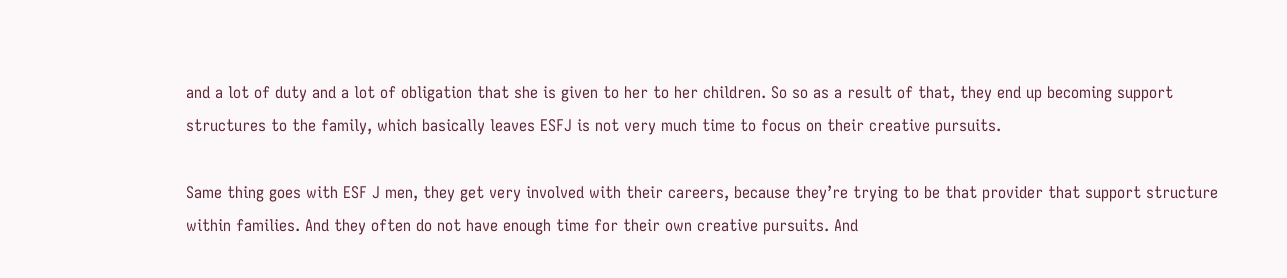and a lot of duty and a lot of obligation that she is given to her to her children. So so as a result of that, they end up becoming support structures to the family, which basically leaves ESFJ is not very much time to focus on their creative pursuits.

Same thing goes with ESF J men, they get very involved with their careers, because they’re trying to be that provider that support structure within families. And they often do not have enough time for their own creative pursuits. And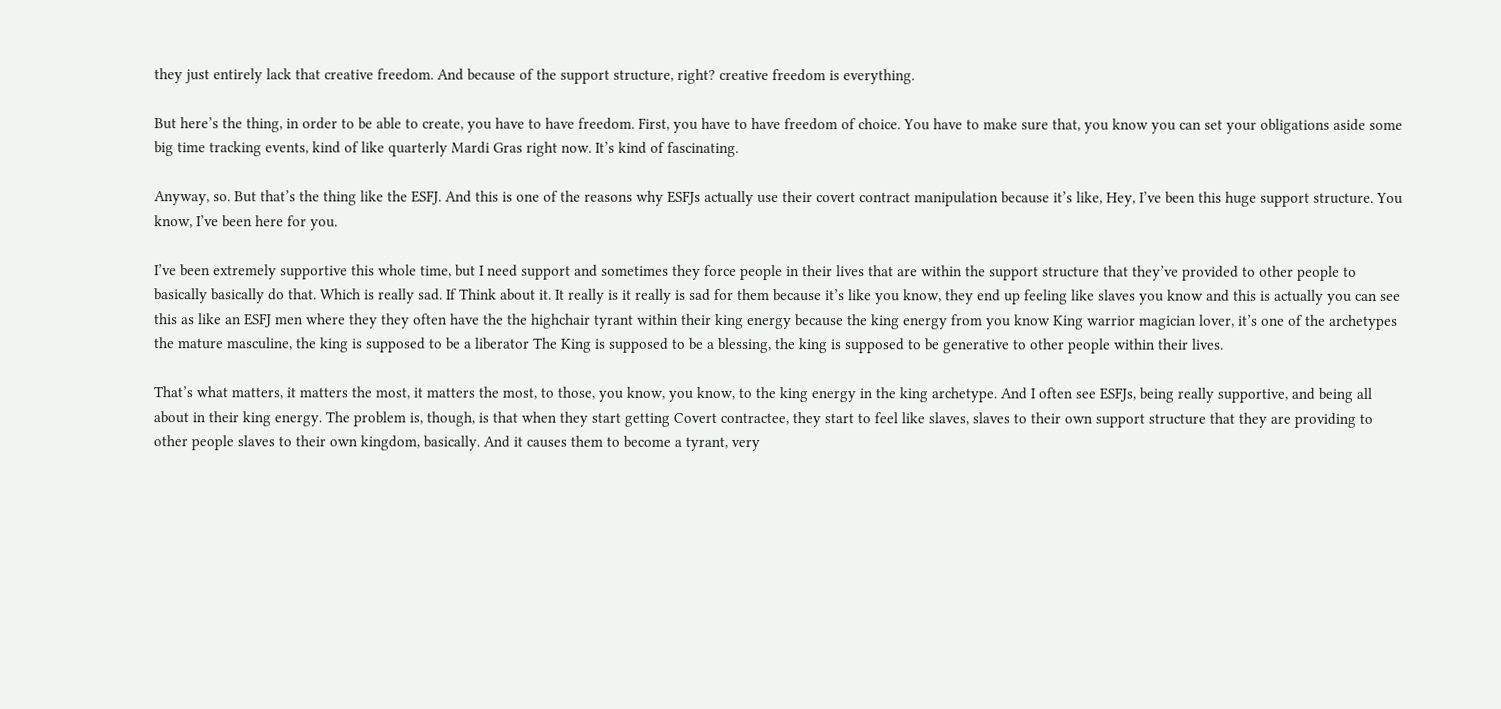they just entirely lack that creative freedom. And because of the support structure, right? creative freedom is everything.

But here’s the thing, in order to be able to create, you have to have freedom. First, you have to have freedom of choice. You have to make sure that, you know you can set your obligations aside some big time tracking events, kind of like quarterly Mardi Gras right now. It’s kind of fascinating.

Anyway, so. But that’s the thing like the ESFJ. And this is one of the reasons why ESFJs actually use their covert contract manipulation because it’s like, Hey, I’ve been this huge support structure. You know, I’ve been here for you.

I’ve been extremely supportive this whole time, but I need support and sometimes they force people in their lives that are within the support structure that they’ve provided to other people to basically basically do that. Which is really sad. If Think about it. It really is it really is sad for them because it’s like you know, they end up feeling like slaves you know and this is actually you can see this as like an ESFJ men where they they often have the the highchair tyrant within their king energy because the king energy from you know King warrior magician lover, it’s one of the archetypes the mature masculine, the king is supposed to be a liberator The King is supposed to be a blessing, the king is supposed to be generative to other people within their lives.

That’s what matters, it matters the most, it matters the most, to those, you know, you know, to the king energy in the king archetype. And I often see ESFJs, being really supportive, and being all about in their king energy. The problem is, though, is that when they start getting Covert contractee, they start to feel like slaves, slaves to their own support structure that they are providing to other people slaves to their own kingdom, basically. And it causes them to become a tyrant, very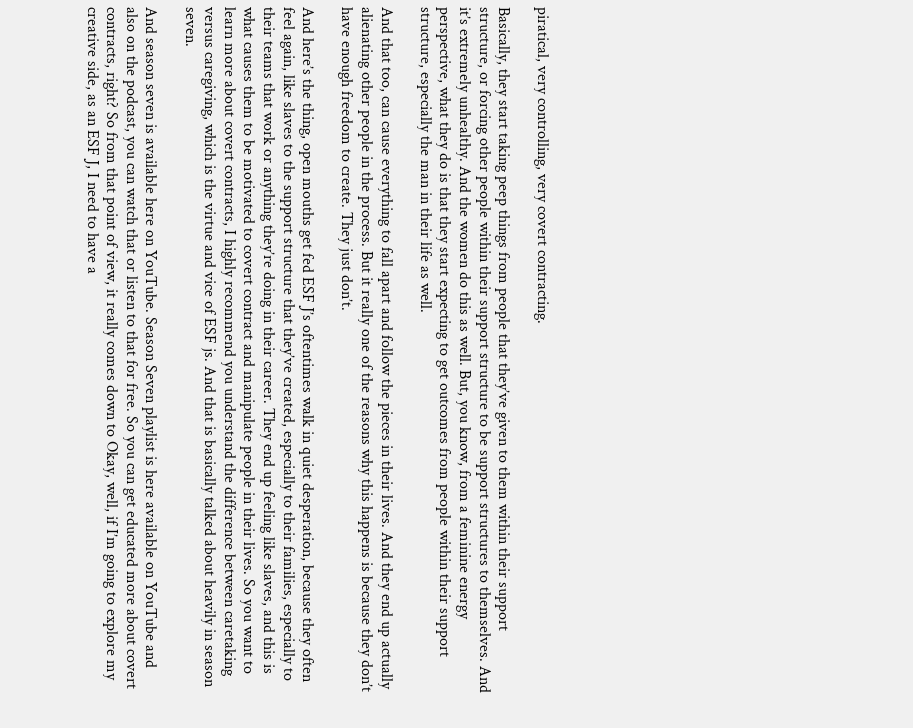piratical, very controlling, very covert contracting.

Basically, they start taking peep things from people that they’ve given to them within their support structure, or forcing other people within their support structure to be support structures to themselves. And it’s extremely unhealthy. And the women do this as well. But, you know, from a feminine energy perspective, what they do is that they start expecting to get outcomes from people within their support structure, especially the man in their life as well.

And that too, can cause everything to fall apart and follow the pieces in their lives. And they end up actually alienating other people in the process. But it really one of the reasons why this happens is because they don’t have enough freedom to create. They just don’t.

And here’s the thing, open mouths get fed ESF J’s oftentimes walk in quiet desperation, because they often feel again, like slaves to the support structure that they’ve created, especially to their families, especially to their teams that work or anything they’re doing in their career. They end up feeling like slaves, and this is what causes them to be motivated to covert contract and manipulate people in their lives. So you want to learn more about covert contracts, I highly recommend you understand the difference between caretaking versus caregiving, which is the virtue and vice of ESF js. And that is basically talked about heavily in season seven.

And season seven is available here on YouTube. Season Seven playlist is here available on YouTube and also on the podcast, you can watch that or listen to that for free. So you can get educated more about covert contracts, right? So from that point of view, it really comes down to Okay, well, if I’m going to explore my creative side, as an ESF J, I need to have a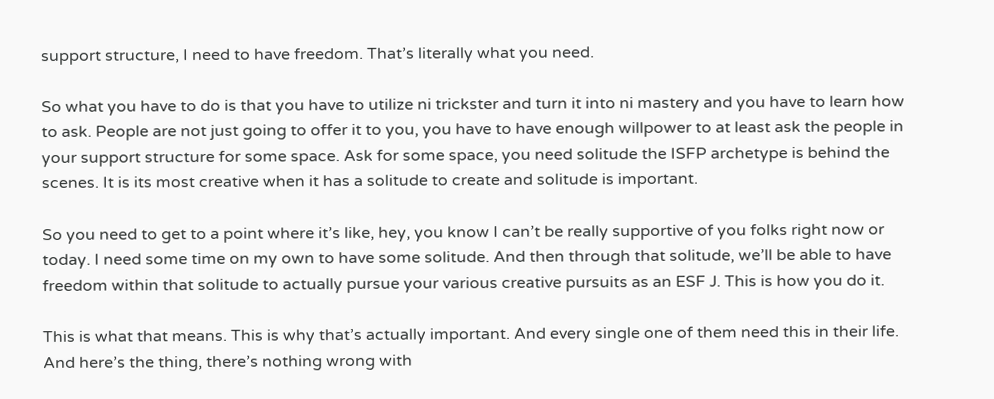support structure, I need to have freedom. That’s literally what you need.

So what you have to do is that you have to utilize ni trickster and turn it into ni mastery and you have to learn how to ask. People are not just going to offer it to you, you have to have enough willpower to at least ask the people in your support structure for some space. Ask for some space, you need solitude the ISFP archetype is behind the scenes. It is its most creative when it has a solitude to create and solitude is important.

So you need to get to a point where it’s like, hey, you know I can’t be really supportive of you folks right now or today. I need some time on my own to have some solitude. And then through that solitude, we’ll be able to have freedom within that solitude to actually pursue your various creative pursuits as an ESF J. This is how you do it.

This is what that means. This is why that’s actually important. And every single one of them need this in their life. And here’s the thing, there’s nothing wrong with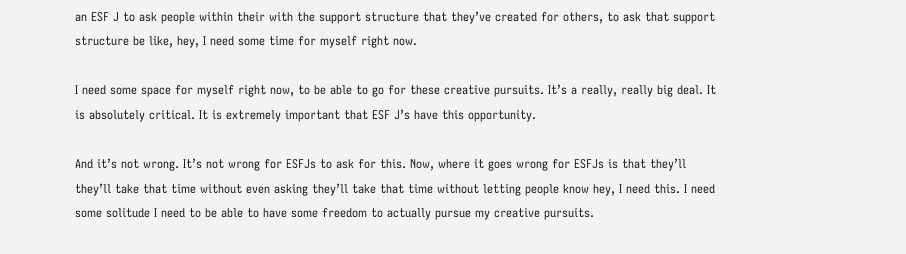an ESF J to ask people within their with the support structure that they’ve created for others, to ask that support structure be like, hey, I need some time for myself right now.

I need some space for myself right now, to be able to go for these creative pursuits. It’s a really, really big deal. It is absolutely critical. It is extremely important that ESF J’s have this opportunity.

And it’s not wrong. It’s not wrong for ESFJs to ask for this. Now, where it goes wrong for ESFJs is that they’ll they’ll take that time without even asking they’ll take that time without letting people know hey, I need this. I need some solitude I need to be able to have some freedom to actually pursue my creative pursuits.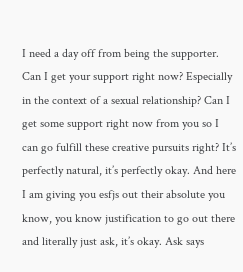I need a day off from being the supporter. Can I get your support right now? Especially in the context of a sexual relationship? Can I get some support right now from you so I can go fulfill these creative pursuits right? It’s perfectly natural, it’s perfectly okay. And here I am giving you esfjs out their absolute you know, you know justification to go out there and literally just ask, it’s okay. Ask says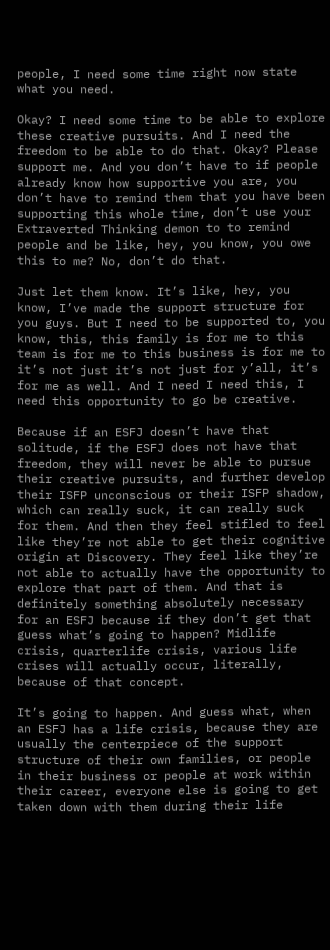people, I need some time right now state what you need.

Okay? I need some time to be able to explore these creative pursuits. And I need the freedom to be able to do that. Okay? Please support me. And you don’t have to if people already know how supportive you are, you don’t have to remind them that you have been supporting this whole time, don’t use your Extraverted Thinking demon to to remind people and be like, hey, you know, you owe this to me? No, don’t do that.

Just let them know. It’s like, hey, you know, I’ve made the support structure for you guys. But I need to be supported to, you know, this, this family is for me to this team is for me to this business is for me to it’s not just it’s not just for y’all, it’s for me as well. And I need I need this, I need this opportunity to go be creative.

Because if an ESFJ doesn’t have that solitude, if the ESFJ does not have that freedom, they will never be able to pursue their creative pursuits, and further develop their ISFP unconscious or their ISFP shadow, which can really suck, it can really suck for them. And then they feel stifled to feel like they’re not able to get their cognitive origin at Discovery. They feel like they’re not able to actually have the opportunity to explore that part of them. And that is definitely something absolutely necessary for an ESFJ because if they don’t get that guess what’s going to happen? Midlife crisis, quarterlife crisis, various life crises will actually occur, literally, because of that concept.

It’s going to happen. And guess what, when an ESFJ has a life crisis, because they are usually the centerpiece of the support structure of their own families, or people in their business or people at work within their career, everyone else is going to get taken down with them during their life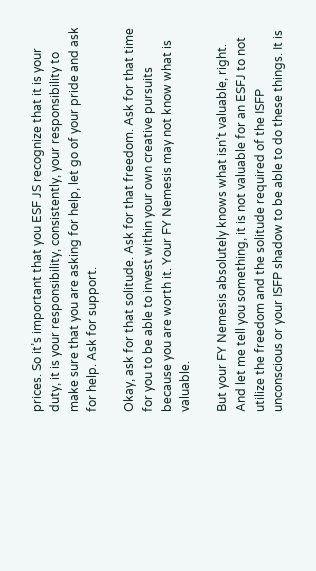prices. So it’s important that you ESF JS recognize that it is your duty, it is your responsibility, consistently, your responsibility to make sure that you are asking for help, let go of your pride and ask for help. Ask for support.

Okay, ask for that solitude. Ask for that freedom. Ask for that time for you to be able to invest within your own creative pursuits because you are worth it. Your FY Nemesis may not know what is valuable.

But your FY Nemesis absolutely knows what isn’t valuable, right. And let me tell you something, it is not valuable for an ESFJ to not utilize the freedom and the solitude required of the ISFP unconscious or your ISFP shadow to be able to do these things. It is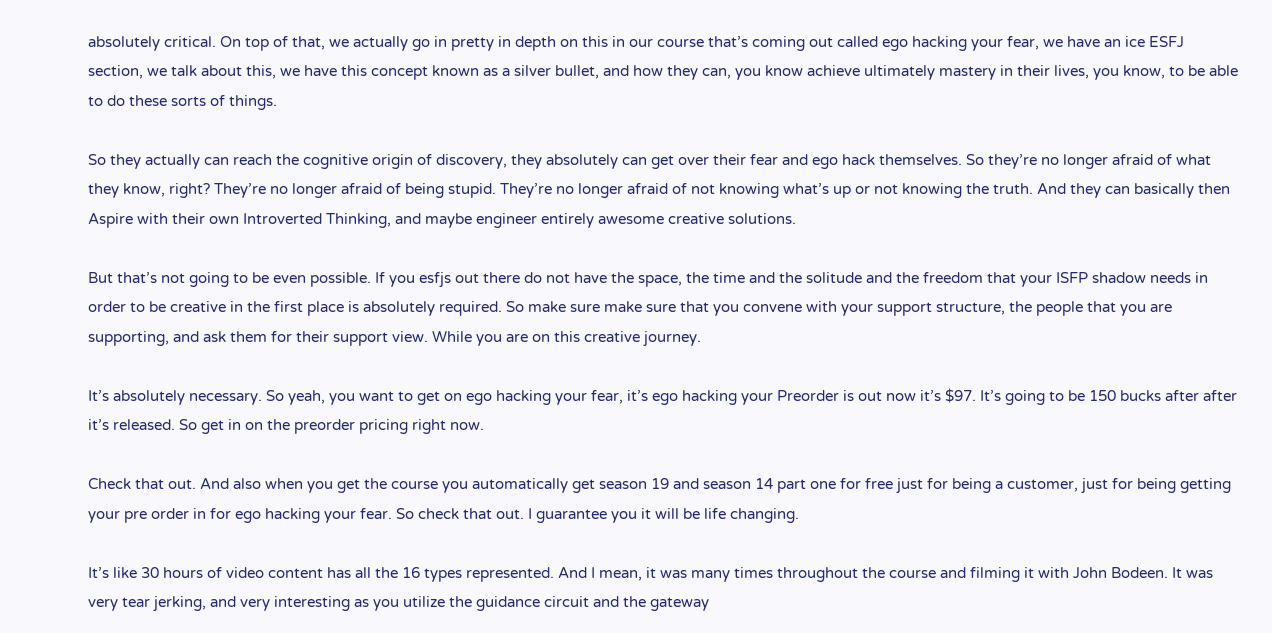absolutely critical. On top of that, we actually go in pretty in depth on this in our course that’s coming out called ego hacking your fear, we have an ice ESFJ section, we talk about this, we have this concept known as a silver bullet, and how they can, you know achieve ultimately mastery in their lives, you know, to be able to do these sorts of things.

So they actually can reach the cognitive origin of discovery, they absolutely can get over their fear and ego hack themselves. So they’re no longer afraid of what they know, right? They’re no longer afraid of being stupid. They’re no longer afraid of not knowing what’s up or not knowing the truth. And they can basically then Aspire with their own Introverted Thinking, and maybe engineer entirely awesome creative solutions.

But that’s not going to be even possible. If you esfjs out there do not have the space, the time and the solitude and the freedom that your ISFP shadow needs in order to be creative in the first place is absolutely required. So make sure make sure that you convene with your support structure, the people that you are supporting, and ask them for their support view. While you are on this creative journey.

It’s absolutely necessary. So yeah, you want to get on ego hacking your fear, it’s ego hacking your Preorder is out now it’s $97. It’s going to be 150 bucks after after it’s released. So get in on the preorder pricing right now.

Check that out. And also when you get the course you automatically get season 19 and season 14 part one for free just for being a customer, just for being getting your pre order in for ego hacking your fear. So check that out. I guarantee you it will be life changing.

It’s like 30 hours of video content has all the 16 types represented. And I mean, it was many times throughout the course and filming it with John Bodeen. It was very tear jerking, and very interesting as you utilize the guidance circuit and the gateway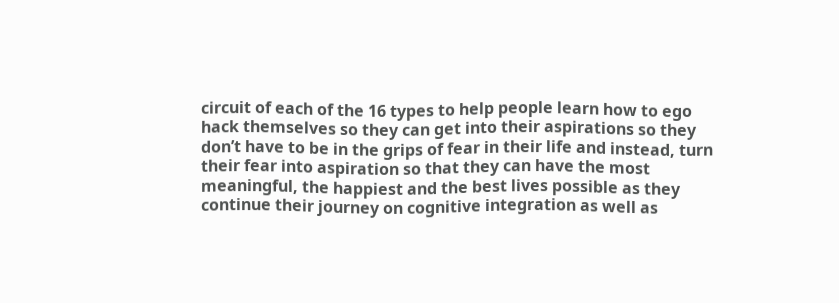circuit of each of the 16 types to help people learn how to ego hack themselves so they can get into their aspirations so they don’t have to be in the grips of fear in their life and instead, turn their fear into aspiration so that they can have the most meaningful, the happiest and the best lives possible as they continue their journey on cognitive integration as well as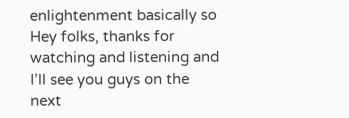enlightenment basically so Hey folks, thanks for watching and listening and I’ll see you guys on the next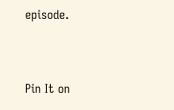episode.


Pin It on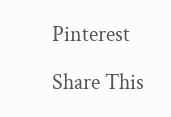Pinterest

Share This